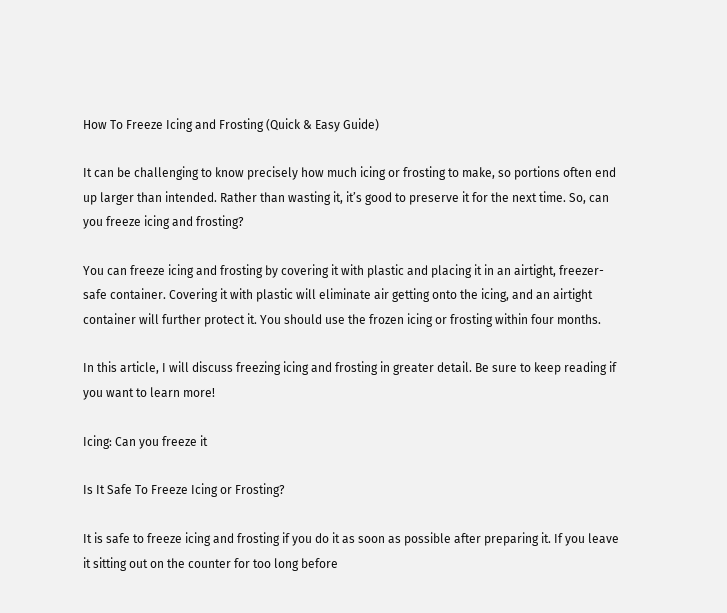How To Freeze Icing and Frosting (Quick & Easy Guide)

It can be challenging to know precisely how much icing or frosting to make, so portions often end up larger than intended. Rather than wasting it, it’s good to preserve it for the next time. So, can you freeze icing and frosting?

You can freeze icing and frosting by covering it with plastic and placing it in an airtight, freezer-safe container. Covering it with plastic will eliminate air getting onto the icing, and an airtight container will further protect it. You should use the frozen icing or frosting within four months.

In this article, I will discuss freezing icing and frosting in greater detail. Be sure to keep reading if you want to learn more!

Icing: Can you freeze it

Is It Safe To Freeze Icing or Frosting?

It is safe to freeze icing and frosting if you do it as soon as possible after preparing it. If you leave it sitting out on the counter for too long before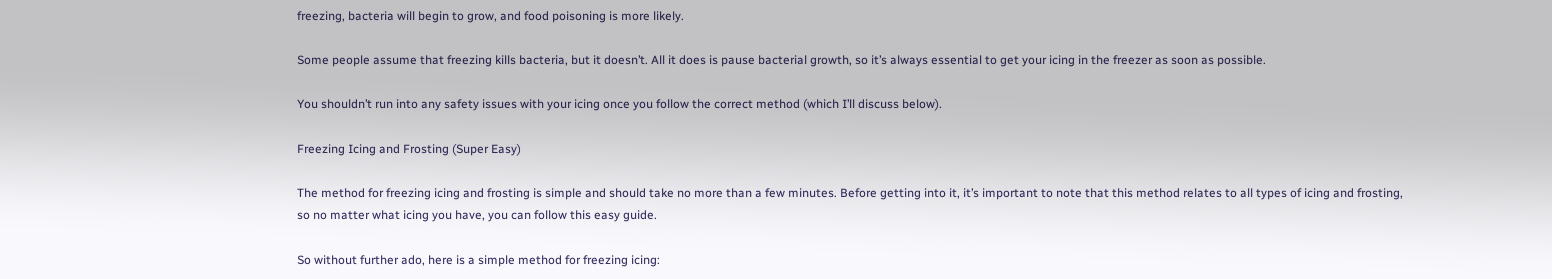freezing, bacteria will begin to grow, and food poisoning is more likely.

Some people assume that freezing kills bacteria, but it doesn’t. All it does is pause bacterial growth, so it’s always essential to get your icing in the freezer as soon as possible.

You shouldn’t run into any safety issues with your icing once you follow the correct method (which I’ll discuss below).

Freezing Icing and Frosting (Super Easy)

The method for freezing icing and frosting is simple and should take no more than a few minutes. Before getting into it, it’s important to note that this method relates to all types of icing and frosting, so no matter what icing you have, you can follow this easy guide.

So without further ado, here is a simple method for freezing icing: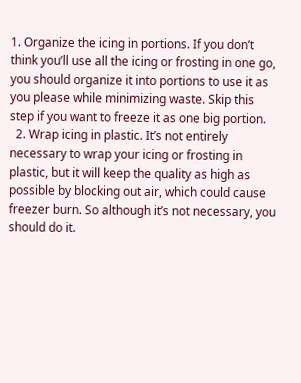1. Organize the icing in portions. If you don’t think you’ll use all the icing or frosting in one go, you should organize it into portions to use it as you please while minimizing waste. Skip this step if you want to freeze it as one big portion.
  2. Wrap icing in plastic. It’s not entirely necessary to wrap your icing or frosting in plastic, but it will keep the quality as high as possible by blocking out air, which could cause freezer burn. So although it’s not necessary, you should do it.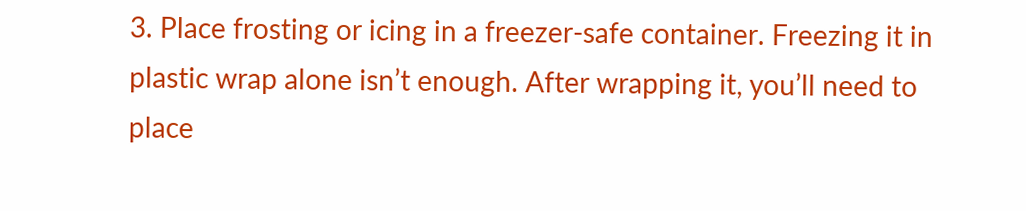3. Place frosting or icing in a freezer-safe container. Freezing it in plastic wrap alone isn’t enough. After wrapping it, you’ll need to place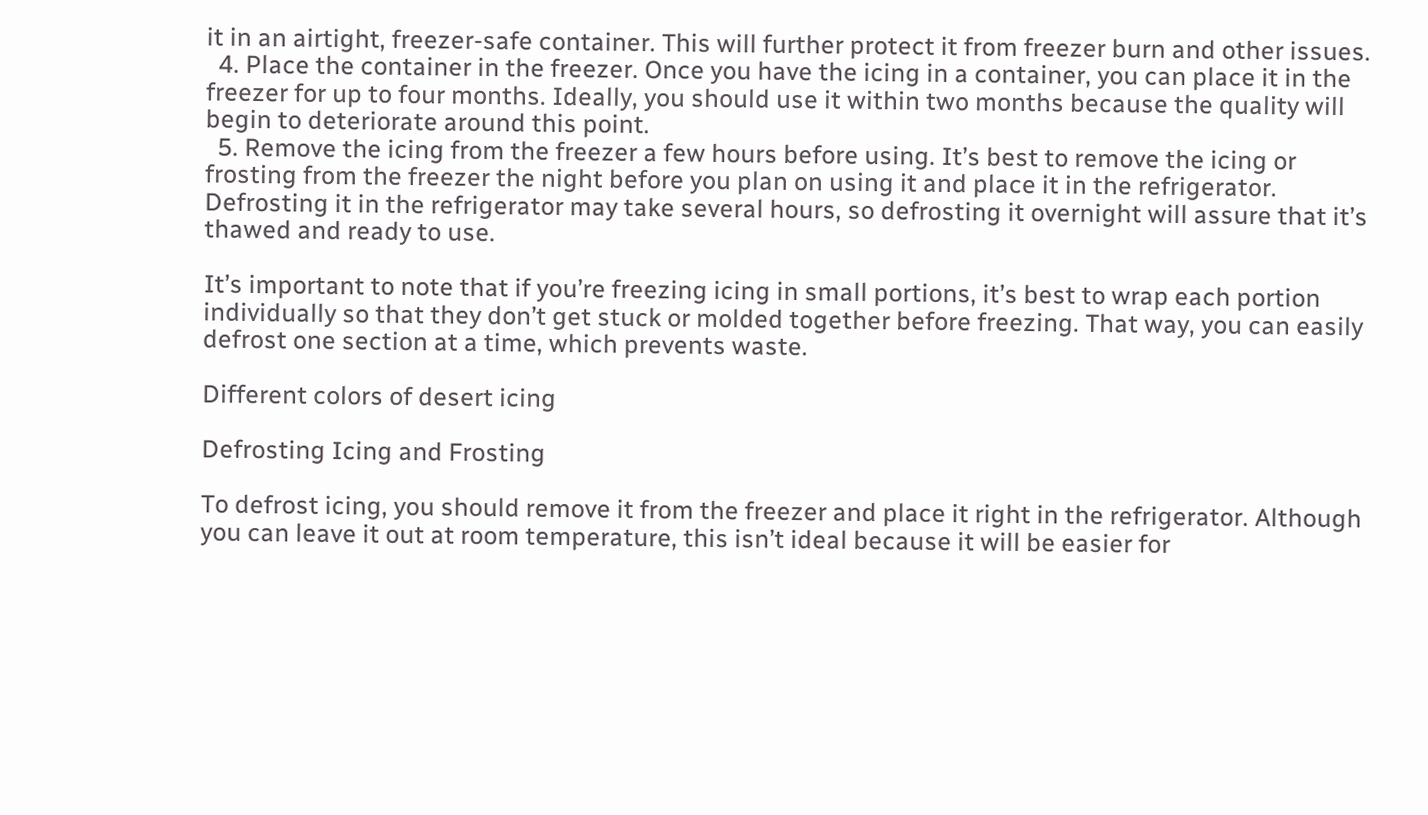it in an airtight, freezer-safe container. This will further protect it from freezer burn and other issues.
  4. Place the container in the freezer. Once you have the icing in a container, you can place it in the freezer for up to four months. Ideally, you should use it within two months because the quality will begin to deteriorate around this point.
  5. Remove the icing from the freezer a few hours before using. It’s best to remove the icing or frosting from the freezer the night before you plan on using it and place it in the refrigerator. Defrosting it in the refrigerator may take several hours, so defrosting it overnight will assure that it’s thawed and ready to use.

It’s important to note that if you’re freezing icing in small portions, it’s best to wrap each portion individually so that they don’t get stuck or molded together before freezing. That way, you can easily defrost one section at a time, which prevents waste.

Different colors of desert icing

Defrosting Icing and Frosting

To defrost icing, you should remove it from the freezer and place it right in the refrigerator. Although you can leave it out at room temperature, this isn’t ideal because it will be easier for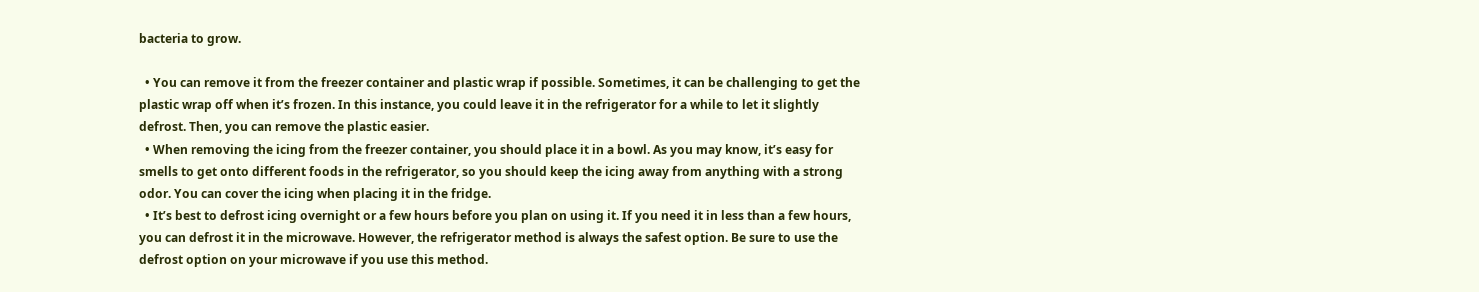bacteria to grow.

  • You can remove it from the freezer container and plastic wrap if possible. Sometimes, it can be challenging to get the plastic wrap off when it’s frozen. In this instance, you could leave it in the refrigerator for a while to let it slightly defrost. Then, you can remove the plastic easier.
  • When removing the icing from the freezer container, you should place it in a bowl. As you may know, it’s easy for smells to get onto different foods in the refrigerator, so you should keep the icing away from anything with a strong odor. You can cover the icing when placing it in the fridge.
  • It’s best to defrost icing overnight or a few hours before you plan on using it. If you need it in less than a few hours, you can defrost it in the microwave. However, the refrigerator method is always the safest option. Be sure to use the defrost option on your microwave if you use this method.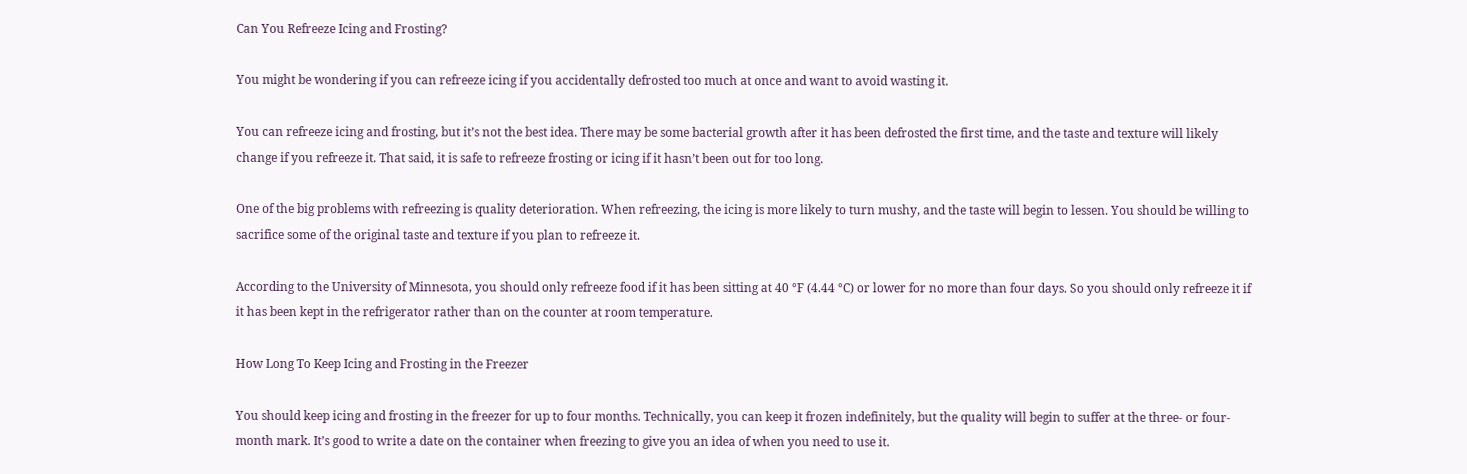Can You Refreeze Icing and Frosting?

You might be wondering if you can refreeze icing if you accidentally defrosted too much at once and want to avoid wasting it.

You can refreeze icing and frosting, but it’s not the best idea. There may be some bacterial growth after it has been defrosted the first time, and the taste and texture will likely change if you refreeze it. That said, it is safe to refreeze frosting or icing if it hasn’t been out for too long.

One of the big problems with refreezing is quality deterioration. When refreezing, the icing is more likely to turn mushy, and the taste will begin to lessen. You should be willing to sacrifice some of the original taste and texture if you plan to refreeze it.

According to the University of Minnesota, you should only refreeze food if it has been sitting at 40 °F (4.44 °C) or lower for no more than four days. So you should only refreeze it if it has been kept in the refrigerator rather than on the counter at room temperature.

How Long To Keep Icing and Frosting in the Freezer

You should keep icing and frosting in the freezer for up to four months. Technically, you can keep it frozen indefinitely, but the quality will begin to suffer at the three- or four-month mark. It’s good to write a date on the container when freezing to give you an idea of when you need to use it.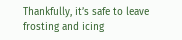Thankfully, it’s safe to leave frosting and icing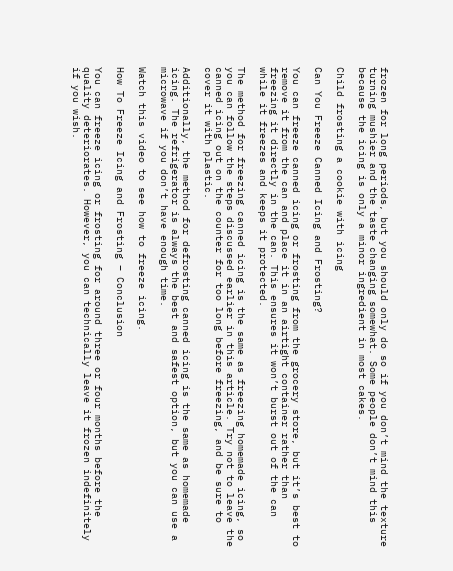frozen for long periods, but you should only do so if you don’t mind the texture turning mushier and the taste changing somewhat. Some people don’t mind this because the icing is only a minor ingredient in most cakes.

Child frosting a cookie with icing

Can You Freeze Canned Icing and Frosting?

You can freeze canned icing or frosting from the grocery store, but it’s best to remove it from the can and place it in an airtight container rather than freezing it directly in the can. This ensures it won’t burst out of the can while it freezes and keeps it protected.

The method for freezing canned icing is the same as freezing homemade icing, so you can follow the steps discussed earlier in this article. Try not to leave the canned icing out on the counter for too long before freezing, and be sure to cover it with plastic.

Additionally, the method for defrosting canned icing is the same as homemade icing. The refrigerator is always the best and safest option, but you can use a microwave if you don’t have enough time.

Watch this video to see how to freeze icing.

How To Freeze Icing and Frosting – Conclusion

You can freeze icing or frosting for around three or four months before the quality deteriorates. However, you can technically leave it frozen indefinitely if you wish.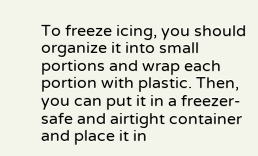To freeze icing, you should organize it into small portions and wrap each portion with plastic. Then, you can put it in a freezer-safe and airtight container and place it in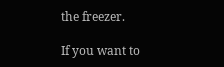the freezer.

If you want to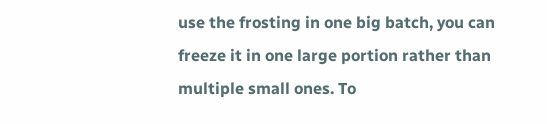use the frosting in one big batch, you can freeze it in one large portion rather than multiple small ones. To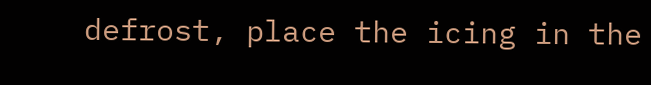defrost, place the icing in the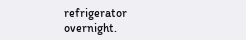refrigerator overnight.